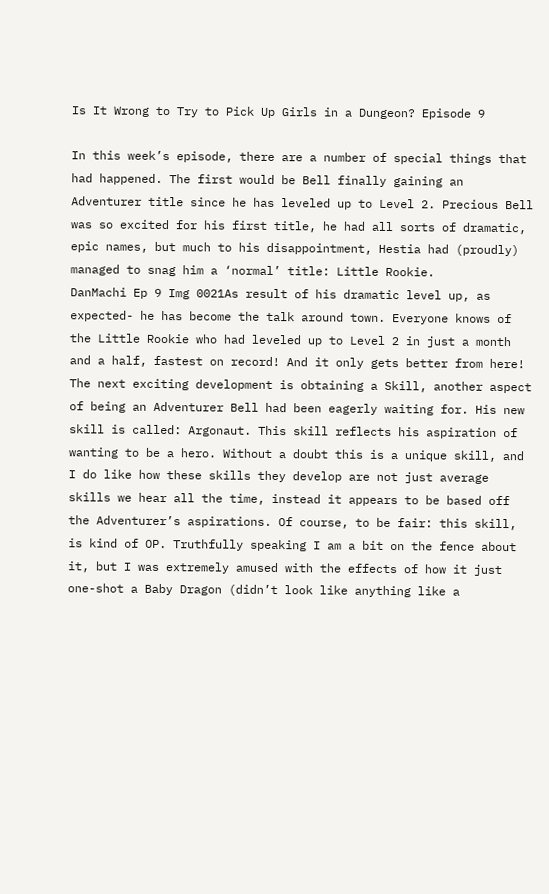Is It Wrong to Try to Pick Up Girls in a Dungeon? Episode 9

In this week’s episode, there are a number of special things that had happened. The first would be Bell finally gaining an Adventurer title since he has leveled up to Level 2. Precious Bell was so excited for his first title, he had all sorts of dramatic, epic names, but much to his disappointment, Hestia had (proudly) managed to snag him a ‘normal’ title: Little Rookie.
DanMachi Ep 9 Img 0021As result of his dramatic level up, as expected- he has become the talk around town. Everyone knows of the Little Rookie who had leveled up to Level 2 in just a month and a half, fastest on record! And it only gets better from here! The next exciting development is obtaining a Skill, another aspect of being an Adventurer Bell had been eagerly waiting for. His new skill is called: Argonaut. This skill reflects his aspiration of wanting to be a hero. Without a doubt this is a unique skill, and I do like how these skills they develop are not just average skills we hear all the time, instead it appears to be based off the Adventurer’s aspirations. Of course, to be fair: this skill, is kind of OP. Truthfully speaking I am a bit on the fence about it, but I was extremely amused with the effects of how it just one-shot a Baby Dragon (didn’t look like anything like a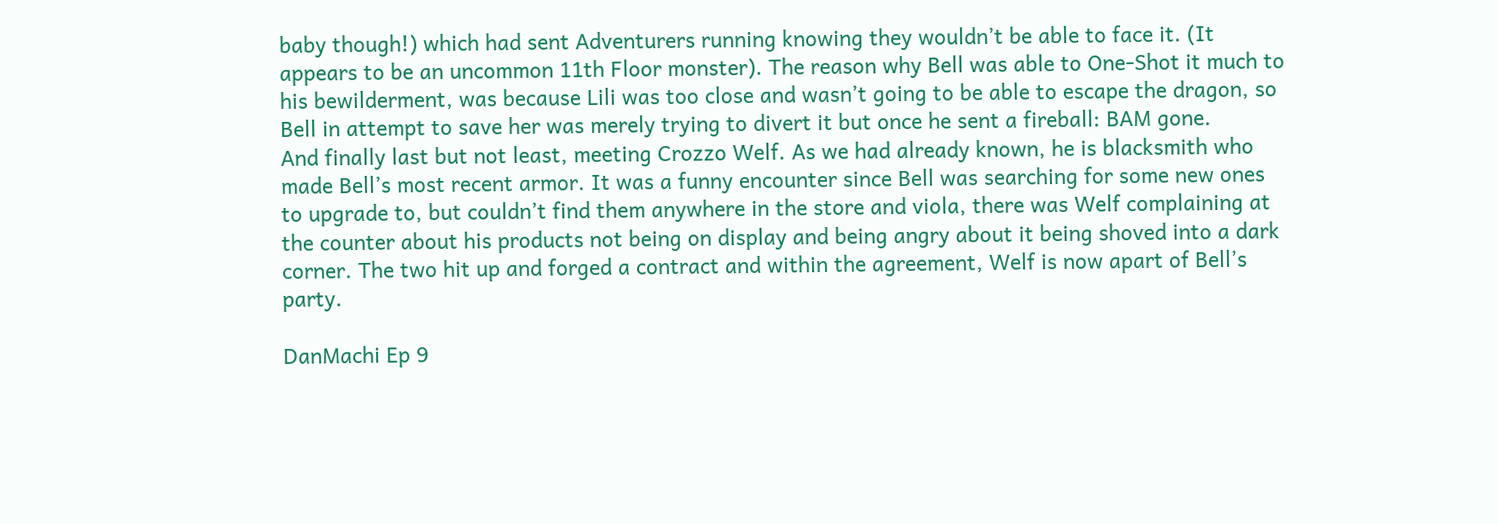baby though!) which had sent Adventurers running knowing they wouldn’t be able to face it. (It appears to be an uncommon 11th Floor monster). The reason why Bell was able to One-Shot it much to his bewilderment, was because Lili was too close and wasn’t going to be able to escape the dragon, so Bell in attempt to save her was merely trying to divert it but once he sent a fireball: BAM gone.
And finally last but not least, meeting Crozzo Welf. As we had already known, he is blacksmith who made Bell’s most recent armor. It was a funny encounter since Bell was searching for some new ones to upgrade to, but couldn’t find them anywhere in the store and viola, there was Welf complaining at the counter about his products not being on display and being angry about it being shoved into a dark corner. The two hit up and forged a contract and within the agreement, Welf is now apart of Bell’s party.

DanMachi Ep 9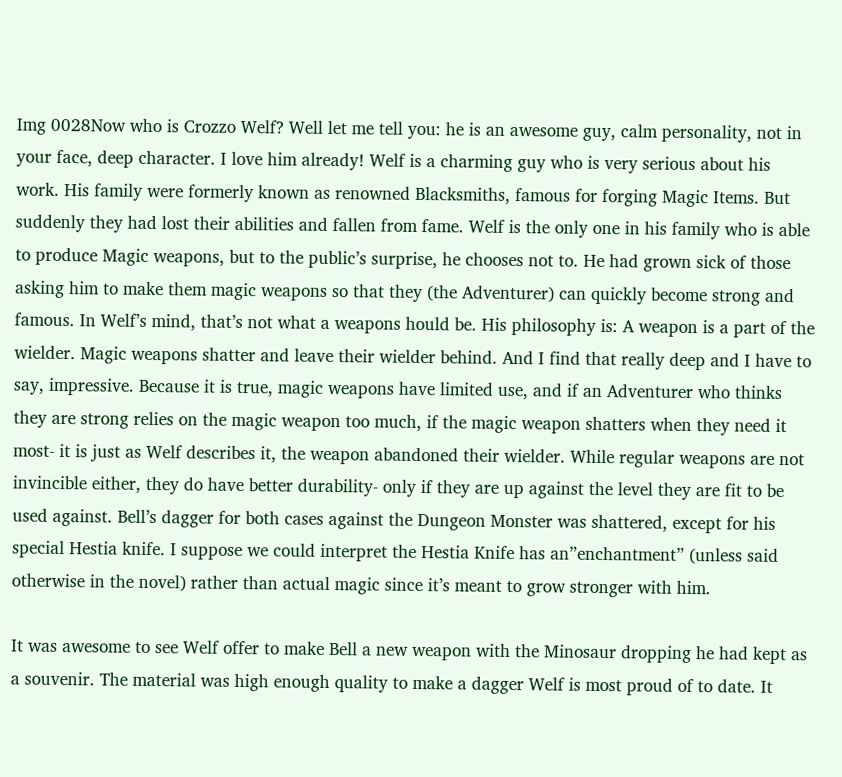Img 0028Now who is Crozzo Welf? Well let me tell you: he is an awesome guy, calm personality, not in your face, deep character. I love him already! Welf is a charming guy who is very serious about his work. His family were formerly known as renowned Blacksmiths, famous for forging Magic Items. But suddenly they had lost their abilities and fallen from fame. Welf is the only one in his family who is able to produce Magic weapons, but to the public’s surprise, he chooses not to. He had grown sick of those asking him to make them magic weapons so that they (the Adventurer) can quickly become strong and famous. In Welf’s mind, that’s not what a weapons hould be. His philosophy is: A weapon is a part of the wielder. Magic weapons shatter and leave their wielder behind. And I find that really deep and I have to say, impressive. Because it is true, magic weapons have limited use, and if an Adventurer who thinks they are strong relies on the magic weapon too much, if the magic weapon shatters when they need it most- it is just as Welf describes it, the weapon abandoned their wielder. While regular weapons are not invincible either, they do have better durability- only if they are up against the level they are fit to be used against. Bell’s dagger for both cases against the Dungeon Monster was shattered, except for his special Hestia knife. I suppose we could interpret the Hestia Knife has an”enchantment” (unless said otherwise in the novel) rather than actual magic since it’s meant to grow stronger with him.

It was awesome to see Welf offer to make Bell a new weapon with the Minosaur dropping he had kept as a souvenir. The material was high enough quality to make a dagger Welf is most proud of to date. It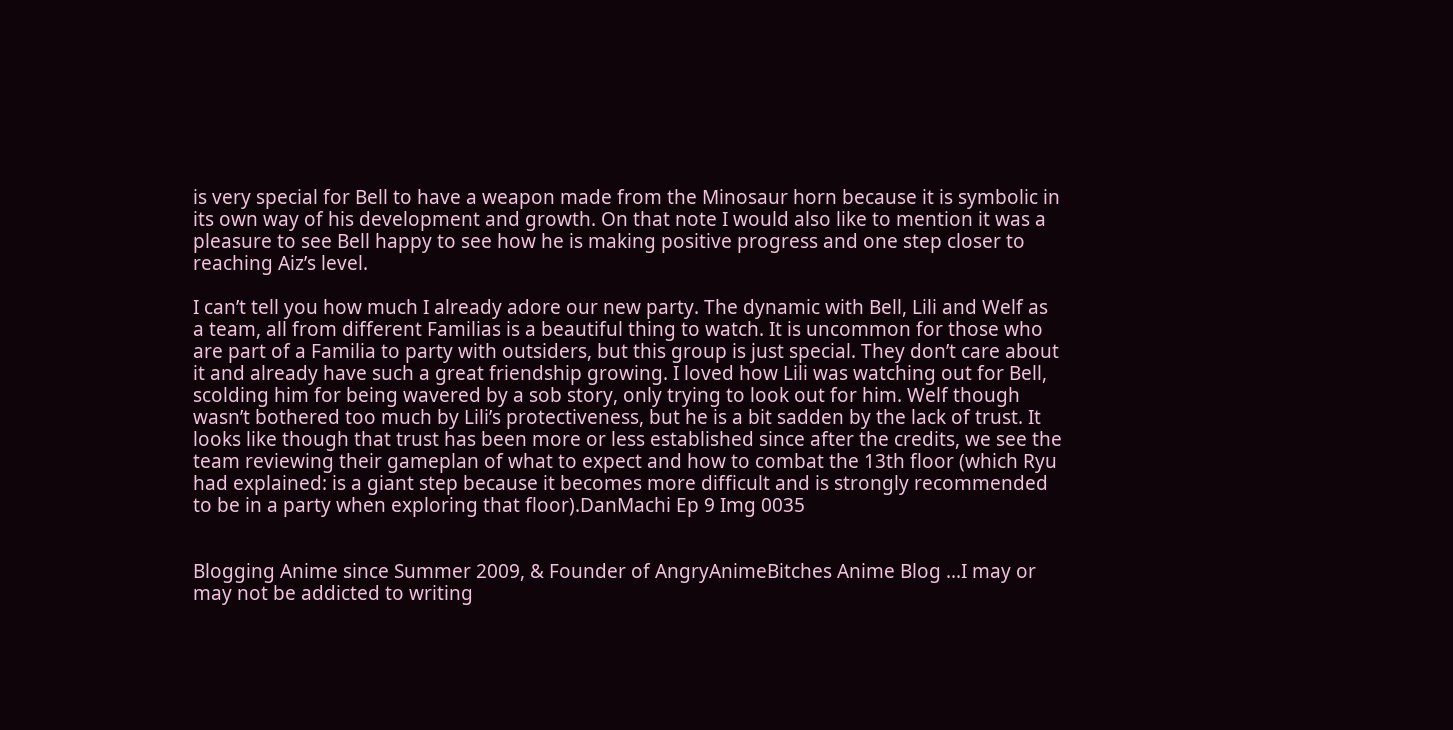is very special for Bell to have a weapon made from the Minosaur horn because it is symbolic in its own way of his development and growth. On that note I would also like to mention it was a pleasure to see Bell happy to see how he is making positive progress and one step closer to reaching Aiz’s level.

I can’t tell you how much I already adore our new party. The dynamic with Bell, Lili and Welf as a team, all from different Familias is a beautiful thing to watch. It is uncommon for those who are part of a Familia to party with outsiders, but this group is just special. They don’t care about it and already have such a great friendship growing. I loved how Lili was watching out for Bell, scolding him for being wavered by a sob story, only trying to look out for him. Welf though wasn’t bothered too much by Lili’s protectiveness, but he is a bit sadden by the lack of trust. It looks like though that trust has been more or less established since after the credits, we see the team reviewing their gameplan of what to expect and how to combat the 13th floor (which Ryu had explained: is a giant step because it becomes more difficult and is strongly recommended to be in a party when exploring that floor).DanMachi Ep 9 Img 0035


Blogging Anime since Summer 2009, & Founder of AngryAnimeBitches Anime Blog ...I may or may not be addicted to writing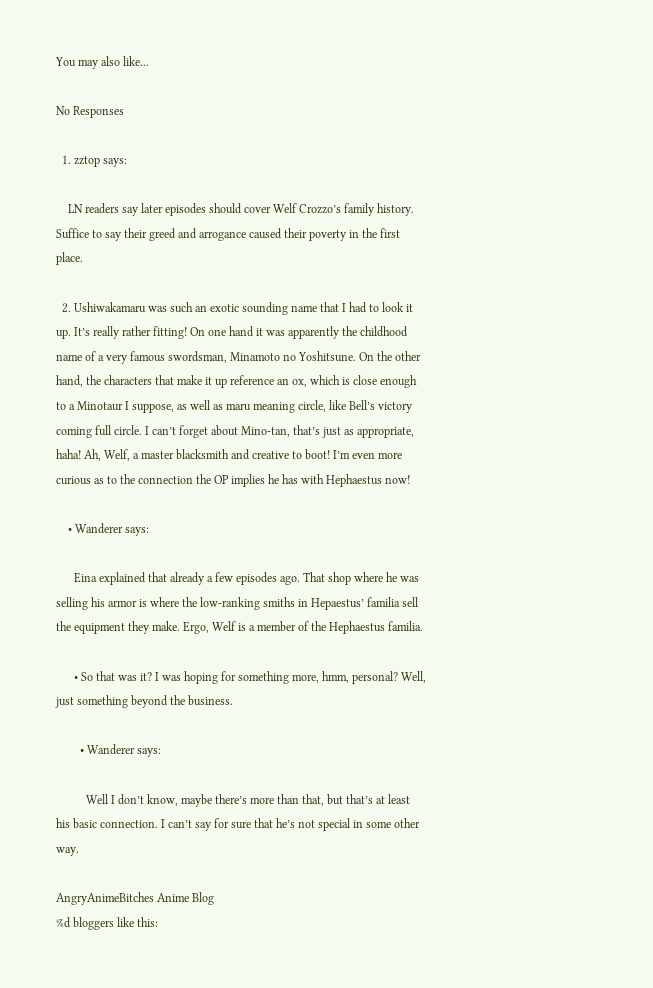You may also like...

No Responses

  1. zztop says:

    LN readers say later episodes should cover Welf Crozzo’s family history. Suffice to say their greed and arrogance caused their poverty in the first place.

  2. Ushiwakamaru was such an exotic sounding name that I had to look it up. It’s really rather fitting! On one hand it was apparently the childhood name of a very famous swordsman, Minamoto no Yoshitsune. On the other hand, the characters that make it up reference an ox, which is close enough to a Minotaur I suppose, as well as maru meaning circle, like Bell’s victory coming full circle. I can’t forget about Mino-tan, that’s just as appropriate, haha! Ah, Welf, a master blacksmith and creative to boot! I’m even more curious as to the connection the OP implies he has with Hephaestus now!

    • Wanderer says:

      Eina explained that already a few episodes ago. That shop where he was selling his armor is where the low-ranking smiths in Hepaestus’ familia sell the equipment they make. Ergo, Welf is a member of the Hephaestus familia.

      • So that was it? I was hoping for something more, hmm, personal? Well, just something beyond the business.

        • Wanderer says:

          Well I don’t know, maybe there’s more than that, but that’s at least his basic connection. I can’t say for sure that he’s not special in some other way.

AngryAnimeBitches Anime Blog
%d bloggers like this: